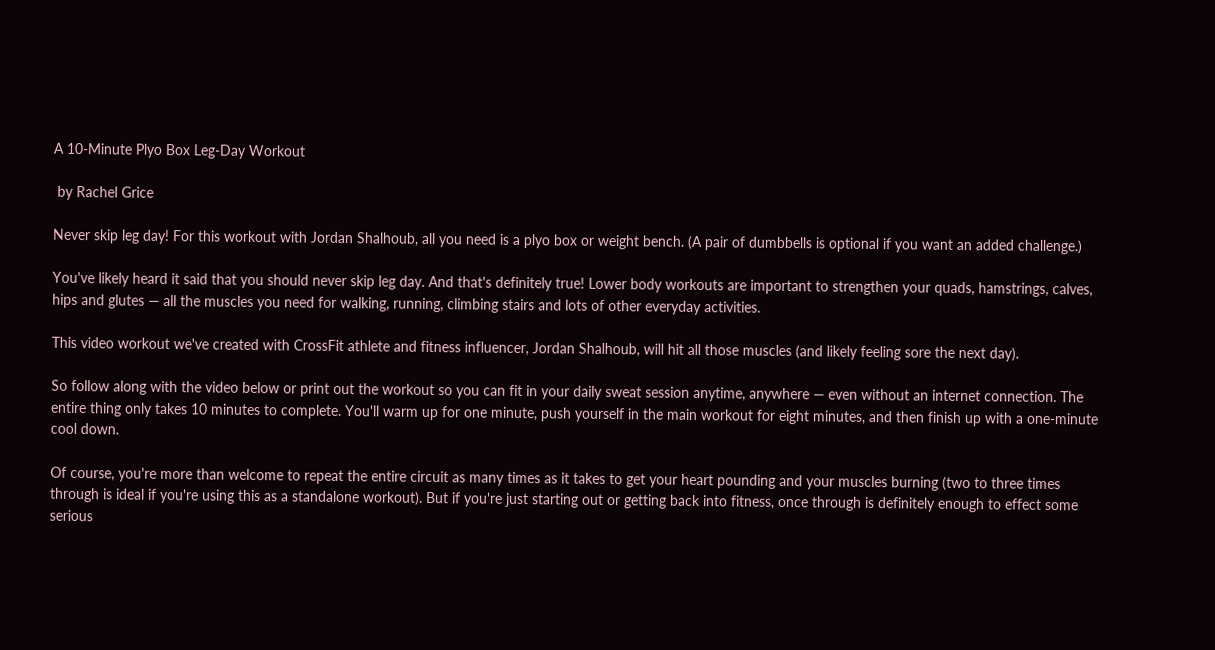A 10-Minute Plyo Box Leg-Day Workout

 by Rachel Grice

Never skip leg day! For this workout with Jordan Shalhoub, all you need is a plyo box or weight bench. (A pair of dumbbells is optional if you want an added challenge.)

You've likely heard it said that you should never skip leg day. And that's definitely true! Lower body workouts are important to strengthen your quads, hamstrings, calves, hips and glutes — all the muscles you need for walking, running, climbing stairs and lots of other everyday activities.

This video workout we've created with CrossFit athlete and fitness influencer, Jordan Shalhoub, will hit all those muscles (and likely feeling sore the next day).

So follow along with the video below or print out the workout so you can fit in your daily sweat session anytime, anywhere — even without an internet connection. The entire thing only takes 10 minutes to complete. You'll warm up for one minute, push yourself in the main workout for eight minutes, and then finish up with a one-minute cool down.

Of course, you're more than welcome to repeat the entire circuit as many times as it takes to get your heart pounding and your muscles burning (two to three times through is ideal if you're using this as a standalone workout). But if you're just starting out or getting back into fitness, once through is definitely enough to effect some serious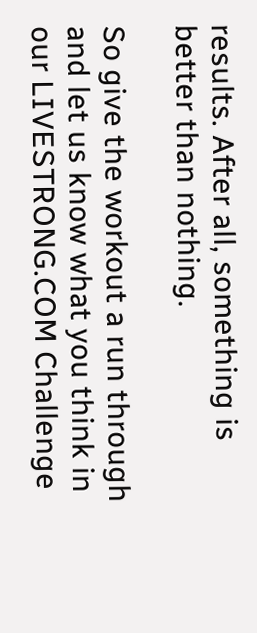results. After all, something is better than nothing.

So give the workout a run through and let us know what you think in our LIVESTRONG.COM Challenge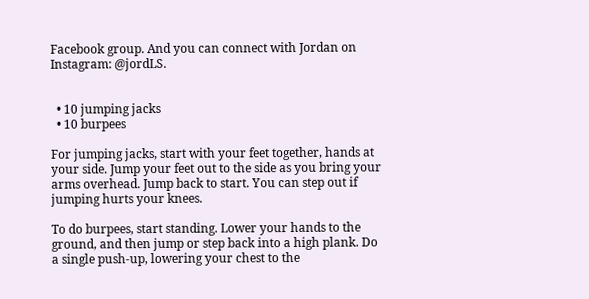Facebook group. And you can connect with Jordan on Instagram: @jordLS.


  • 10 jumping jacks
  • 10 burpees

For jumping jacks, start with your feet together, hands at your side. Jump your feet out to the side as you bring your arms overhead. Jump back to start. You can step out if jumping hurts your knees.

To do burpees, start standing. Lower your hands to the ground, and then jump or step back into a high plank. Do a single push-up, lowering your chest to the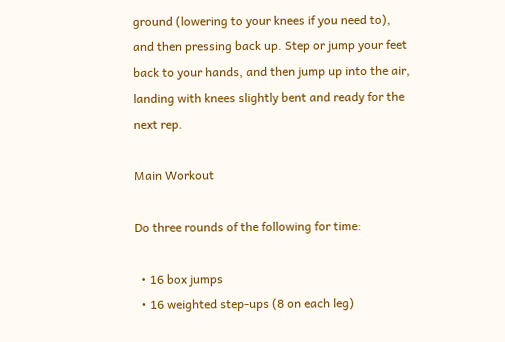ground (lowering to your knees if you need to), and then pressing back up. Step or jump your feet back to your hands, and then jump up into the air, landing with knees slightly bent and ready for the next rep.

Main Workout

Do three rounds of the following for time:

  • 16 box jumps
  • 16 weighted step-ups (8 on each leg)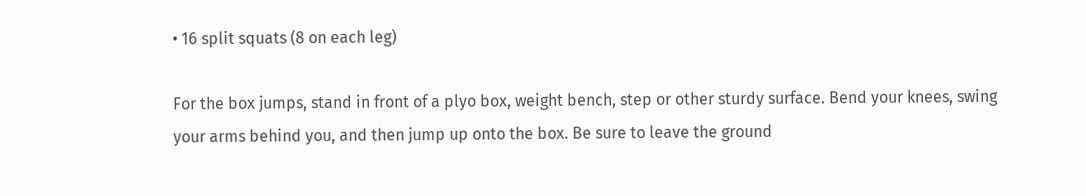• 16 split squats (8 on each leg)

For the box jumps, stand in front of a plyo box, weight bench, step or other sturdy surface. Bend your knees, swing your arms behind you, and then jump up onto the box. Be sure to leave the ground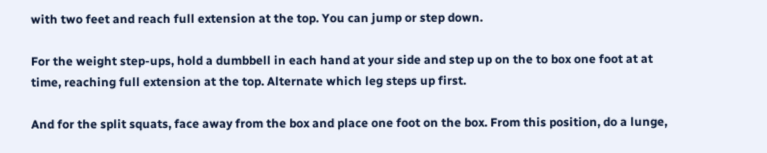with two feet and reach full extension at the top. You can jump or step down.

For the weight step-ups, hold a dumbbell in each hand at your side and step up on the to box one foot at at time, reaching full extension at the top. Alternate which leg steps up first.

And for the split squats, face away from the box and place one foot on the box. From this position, do a lunge,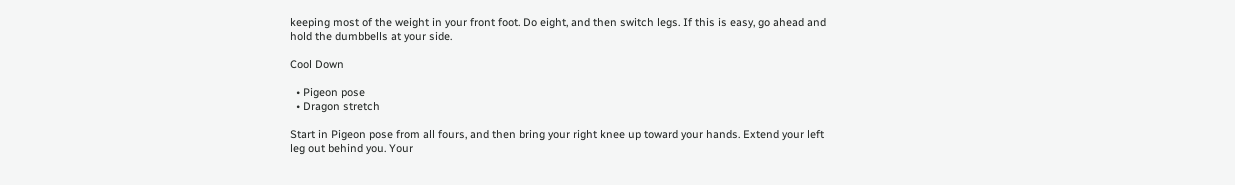keeping most of the weight in your front foot. Do eight, and then switch legs. If this is easy, go ahead and hold the dumbbells at your side.

Cool Down

  • Pigeon pose
  • Dragon stretch

Start in Pigeon pose from all fours, and then bring your right knee up toward your hands. Extend your left leg out behind you. Your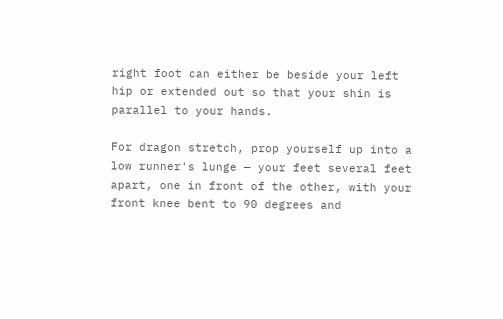right foot can either be beside your left hip or extended out so that your shin is parallel to your hands.

For dragon stretch, prop yourself up into a low runner's lunge — your feet several feet apart, one in front of the other, with your front knee bent to 90 degrees and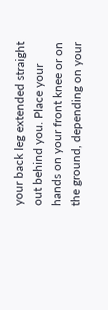your back leg extended straight out behind you. Place your hands on your front knee or on the ground, depending on your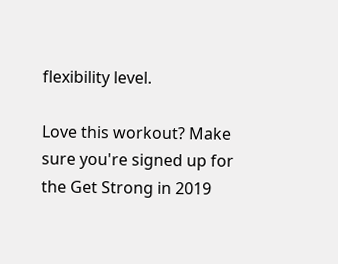flexibility level.

Love this workout? Make sure you're signed up for the Get Strong in 2019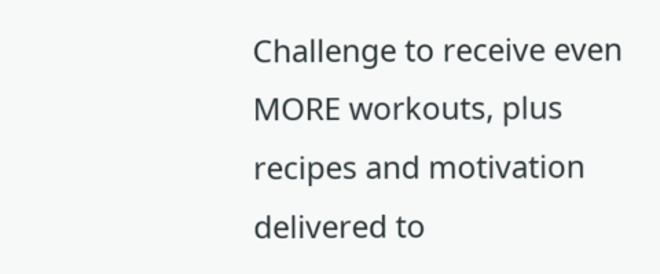Challenge to receive even MORE workouts, plus recipes and motivation delivered to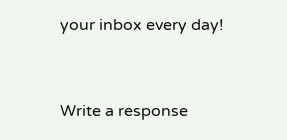your inbox every day!


Write a response